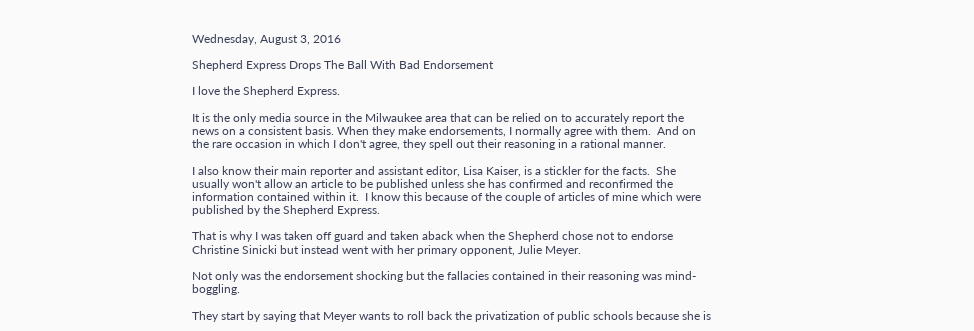Wednesday, August 3, 2016

Shepherd Express Drops The Ball With Bad Endorsement

I love the Shepherd Express.

It is the only media source in the Milwaukee area that can be relied on to accurately report the news on a consistent basis. When they make endorsements, I normally agree with them.  And on the rare occasion in which I don't agree, they spell out their reasoning in a rational manner.

I also know their main reporter and assistant editor, Lisa Kaiser, is a stickler for the facts.  She usually won't allow an article to be published unless she has confirmed and reconfirmed the information contained within it.  I know this because of the couple of articles of mine which were published by the Shepherd Express.

That is why I was taken off guard and taken aback when the Shepherd chose not to endorse Christine Sinicki but instead went with her primary opponent, Julie Meyer.

Not only was the endorsement shocking but the fallacies contained in their reasoning was mind-boggling.

They start by saying that Meyer wants to roll back the privatization of public schools because she is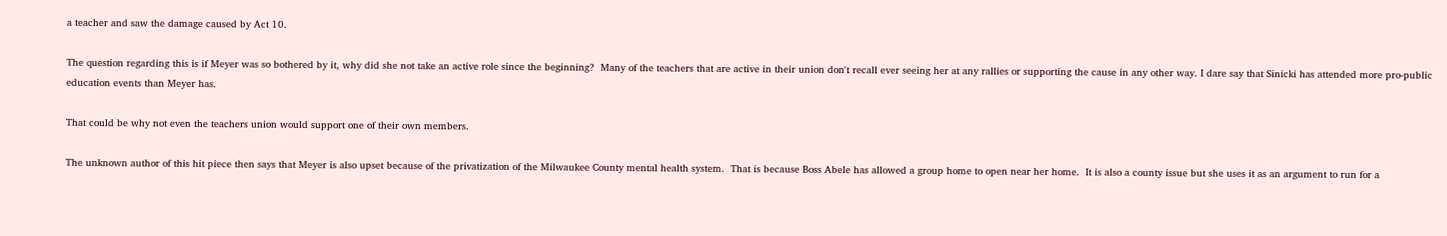a teacher and saw the damage caused by Act 10.

The question regarding this is if Meyer was so bothered by it, why did she not take an active role since the beginning?  Many of the teachers that are active in their union don't recall ever seeing her at any rallies or supporting the cause in any other way. I dare say that Sinicki has attended more pro-public education events than Meyer has.

That could be why not even the teachers union would support one of their own members.

The unknown author of this hit piece then says that Meyer is also upset because of the privatization of the Milwaukee County mental health system.  That is because Boss Abele has allowed a group home to open near her home.  It is also a county issue but she uses it as an argument to run for a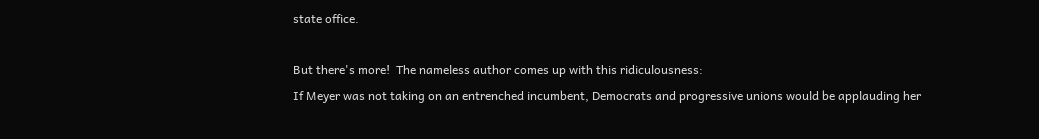state office.

But there's more!  The nameless author comes up with this ridiculousness:
If Meyer was not taking on an entrenched incumbent, Democrats and progressive unions would be applauding her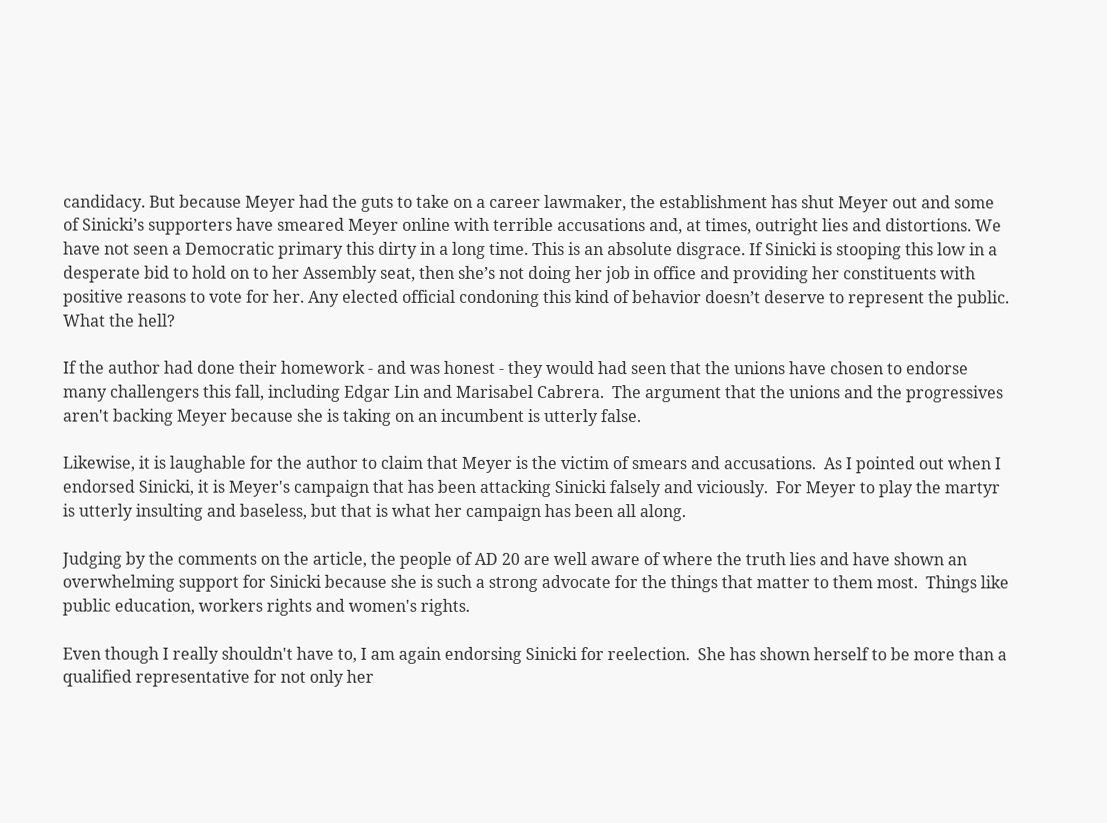candidacy. But because Meyer had the guts to take on a career lawmaker, the establishment has shut Meyer out and some of Sinicki’s supporters have smeared Meyer online with terrible accusations and, at times, outright lies and distortions. We have not seen a Democratic primary this dirty in a long time. This is an absolute disgrace. If Sinicki is stooping this low in a desperate bid to hold on to her Assembly seat, then she’s not doing her job in office and providing her constituents with positive reasons to vote for her. Any elected official condoning this kind of behavior doesn’t deserve to represent the public.
What the hell?

If the author had done their homework - and was honest - they would had seen that the unions have chosen to endorse many challengers this fall, including Edgar Lin and Marisabel Cabrera.  The argument that the unions and the progressives aren't backing Meyer because she is taking on an incumbent is utterly false.

Likewise, it is laughable for the author to claim that Meyer is the victim of smears and accusations.  As I pointed out when I endorsed Sinicki, it is Meyer's campaign that has been attacking Sinicki falsely and viciously.  For Meyer to play the martyr is utterly insulting and baseless, but that is what her campaign has been all along.

Judging by the comments on the article, the people of AD 20 are well aware of where the truth lies and have shown an overwhelming support for Sinicki because she is such a strong advocate for the things that matter to them most.  Things like public education, workers rights and women's rights.

Even though I really shouldn't have to, I am again endorsing Sinicki for reelection.  She has shown herself to be more than a qualified representative for not only her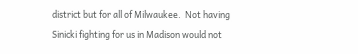district but for all of Milwaukee.  Not having Sinicki fighting for us in Madison would not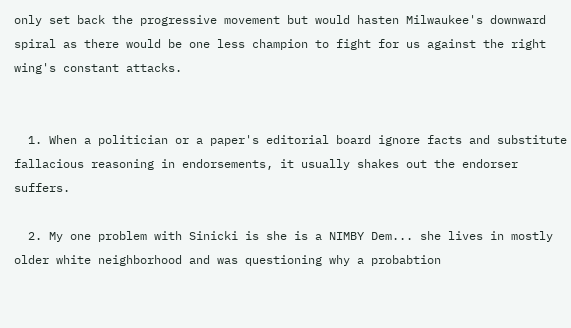only set back the progressive movement but would hasten Milwaukee's downward spiral as there would be one less champion to fight for us against the right wing's constant attacks.


  1. When a politician or a paper's editorial board ignore facts and substitute fallacious reasoning in endorsements, it usually shakes out the endorser suffers.

  2. My one problem with Sinicki is she is a NIMBY Dem... she lives in mostly older white neighborhood and was questioning why a probabtion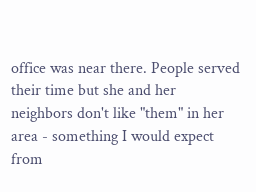office was near there. People served their time but she and her neighbors don't like "them" in her area - something I would expect from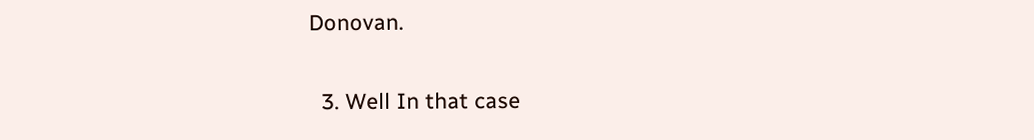Donovan.

  3. Well In that case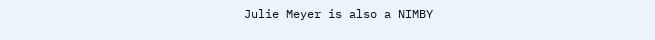Julie Meyer is also a NIMBY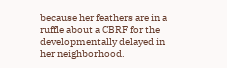because her feathers are in a ruffle about a CBRF for the developmentally delayed in her neighborhood.